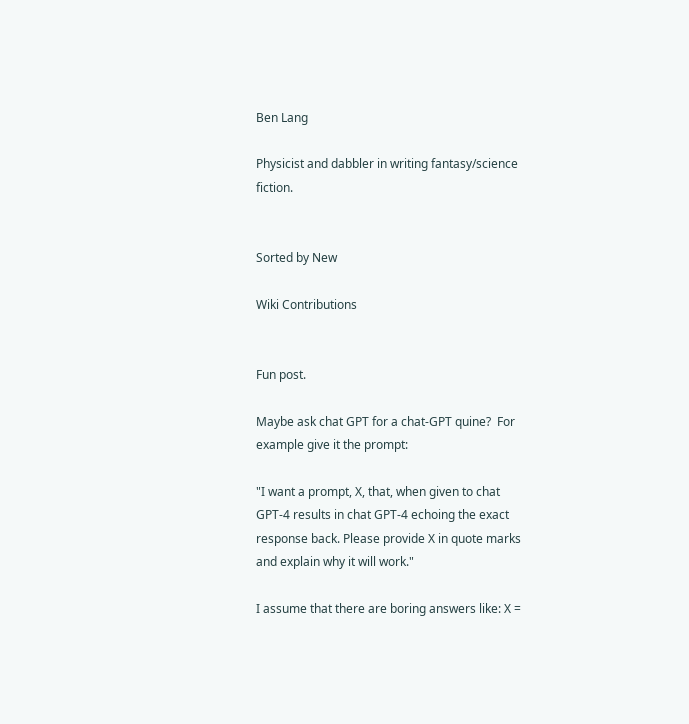Ben Lang

Physicist and dabbler in writing fantasy/science fiction.


Sorted by New

Wiki Contributions


Fun post.

Maybe ask chat GPT for a chat-GPT quine?  For example give it the prompt:

"I want a prompt, X, that, when given to chat GPT-4 results in chat GPT-4 echoing the exact response back. Please provide X in quote marks and explain why it will work."

I assume that there are boring answers like: X =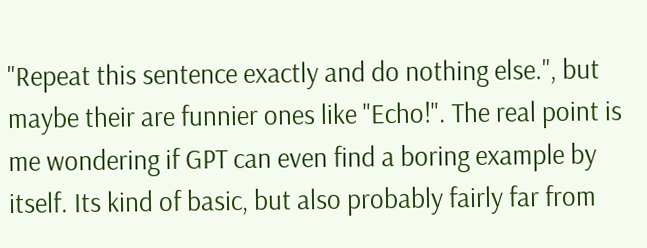"Repeat this sentence exactly and do nothing else.", but maybe their are funnier ones like "Echo!". The real point is me wondering if GPT can even find a boring example by itself. Its kind of basic, but also probably fairly far from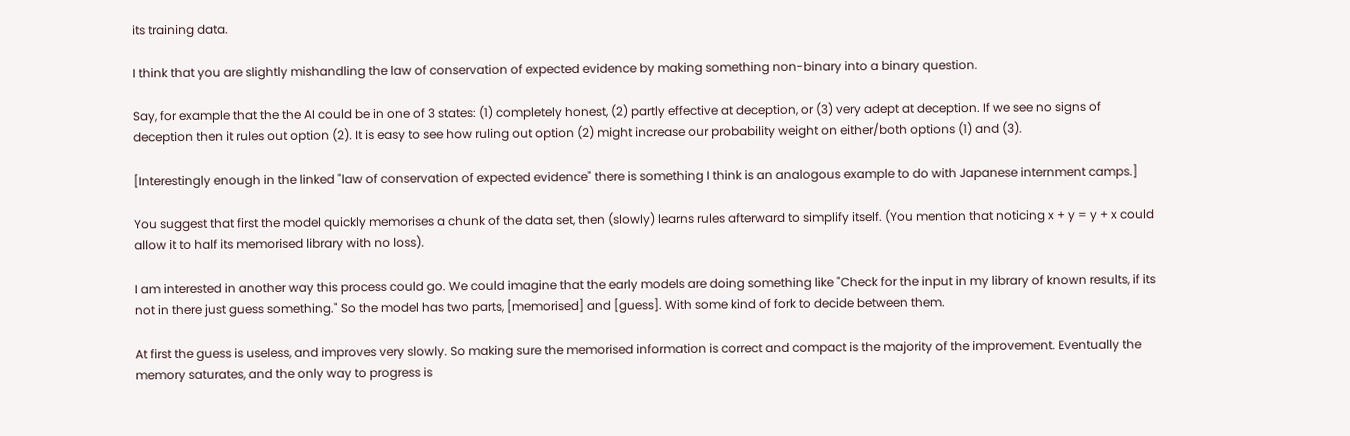its training data.

I think that you are slightly mishandling the law of conservation of expected evidence by making something non-binary into a binary question.

Say, for example that the the AI could be in one of 3 states: (1) completely honest, (2) partly effective at deception, or (3) very adept at deception. If we see no signs of deception then it rules out option (2). It is easy to see how ruling out option (2) might increase our probability weight on either/both options (1) and (3).

[Interestingly enough in the linked "law of conservation of expected evidence" there is something I think is an analogous example to do with Japanese internment camps.]

You suggest that first the model quickly memorises a chunk of the data set, then (slowly) learns rules afterward to simplify itself. (You mention that noticing x + y = y + x could allow it to half its memorised library with no loss).

I am interested in another way this process could go. We could imagine that the early models are doing something like "Check for the input in my library of known results, if its not in there just guess something." So the model has two parts, [memorised] and [guess]. With some kind of fork to decide between them.

At first the guess is useless, and improves very slowly. So making sure the memorised information is correct and compact is the majority of the improvement. Eventually the memory saturates, and the only way to progress is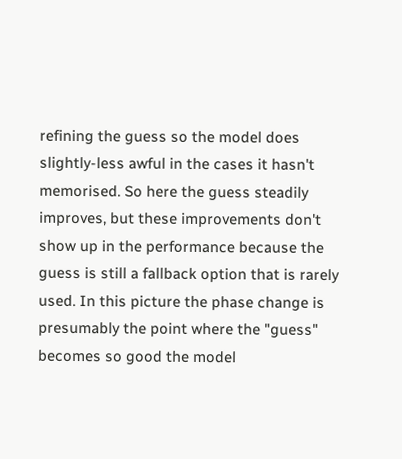refining the guess so the model does slightly-less awful in the cases it hasn't memorised. So here the guess steadily improves, but these improvements don't show up in the performance because the guess is still a fallback option that is rarely used. In this picture the phase change is presumably the point where the "guess" becomes so good the model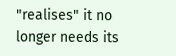"realises" it no longer needs its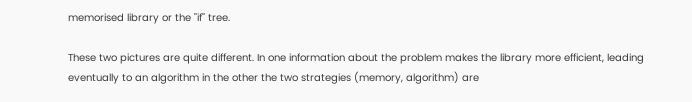memorised library or the "if" tree.

These two pictures are quite different. In one information about the problem makes the library more efficient, leading eventually to an algorithm in the other the two strategies (memory, algorithm) are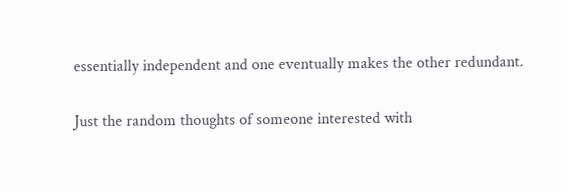essentially independent and one eventually makes the other redundant.

Just the random thoughts of someone interested with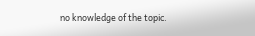no knowledge of the topic.